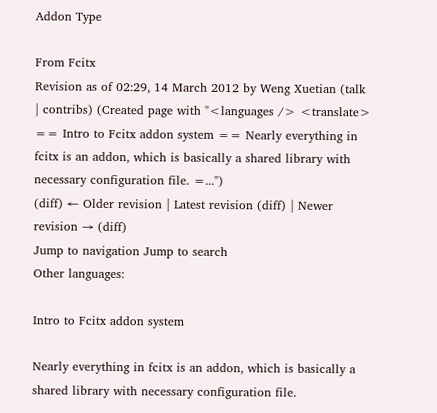Addon Type

From Fcitx
Revision as of 02:29, 14 March 2012 by Weng Xuetian (talk | contribs) (Created page with "<languages /> <translate> == Intro to Fcitx addon system == Nearly everything in fcitx is an addon, which is basically a shared library with necessary configuration file. =...")
(diff) ← Older revision | Latest revision (diff) | Newer revision → (diff)
Jump to navigation Jump to search
Other languages:

Intro to Fcitx addon system

Nearly everything in fcitx is an addon, which is basically a shared library with necessary configuration file.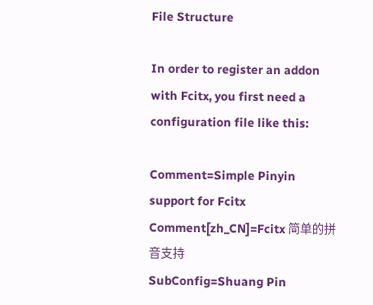File Structure

In order to register an addon with Fcitx, you first need a configuration file like this:

Comment=Simple Pinyin support for Fcitx
Comment[zh_CN]=Fcitx 简单的拼音支持
SubConfig=Shuang Pin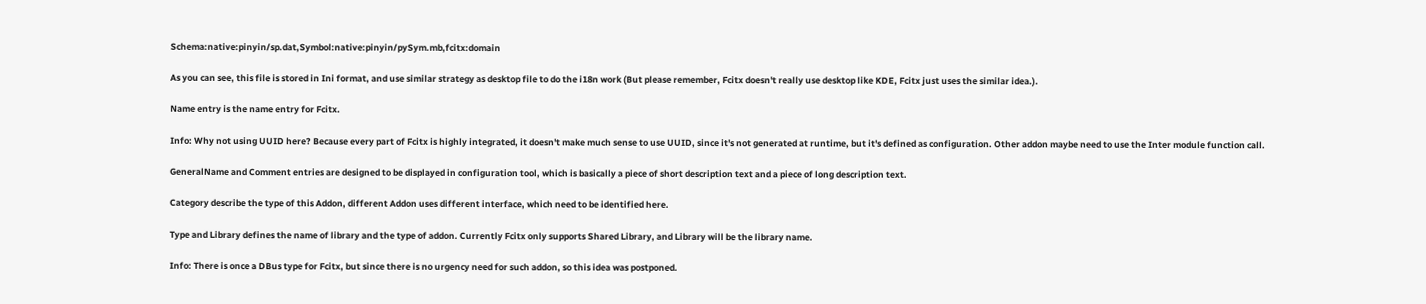Schema:native:pinyin/sp.dat,Symbol:native:pinyin/pySym.mb,fcitx:domain

As you can see, this file is stored in Ini format, and use similar strategy as desktop file to do the i18n work (But please remember, Fcitx doesn't really use desktop like KDE, Fcitx just uses the similar idea.).

Name entry is the name entry for Fcitx.

Info: Why not using UUID here? Because every part of Fcitx is highly integrated, it doesn't make much sense to use UUID, since it's not generated at runtime, but it's defined as configuration. Other addon maybe need to use the Inter module function call.

GeneralName and Comment entries are designed to be displayed in configuration tool, which is basically a piece of short description text and a piece of long description text.

Category describe the type of this Addon, different Addon uses different interface, which need to be identified here.

Type and Library defines the name of library and the type of addon. Currently Fcitx only supports Shared Library, and Library will be the library name.

Info: There is once a DBus type for Fcitx, but since there is no urgency need for such addon, so this idea was postponed.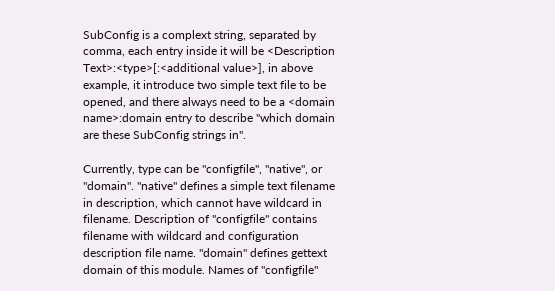SubConfig is a complext string, separated by comma, each entry inside it will be <Description Text>:<type>[:<additional value>], in above example, it introduce two simple text file to be opened, and there always need to be a <domain name>:domain entry to describe "which domain are these SubConfig strings in".

Currently, type can be "configfile", "native", or "domain". "native" defines a simple text filename in description, which cannot have wildcard in filename. Description of "configfile" contains filename with wildcard and configuration description file name. "domain" defines gettext domain of this module. Names of "configfile"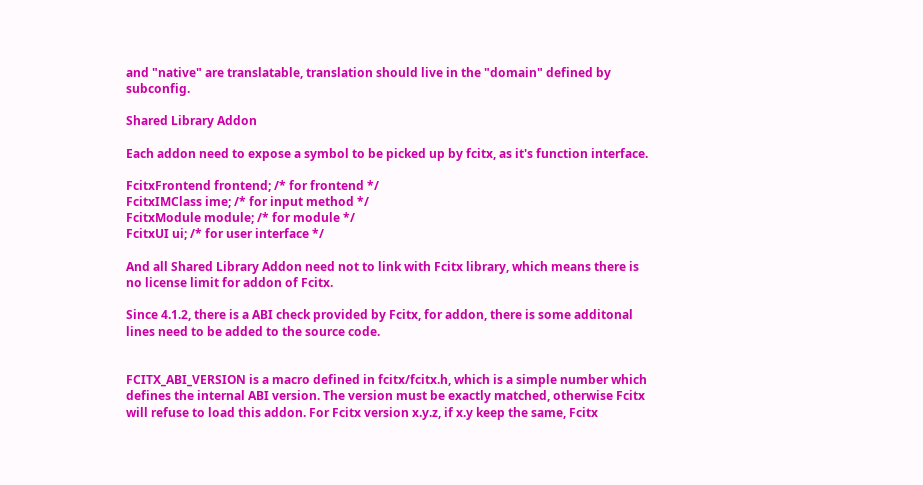and "native" are translatable, translation should live in the "domain" defined by subconfig.

Shared Library Addon

Each addon need to expose a symbol to be picked up by fcitx, as it's function interface.

FcitxFrontend frontend; /* for frontend */
FcitxIMClass ime; /* for input method */
FcitxModule module; /* for module */
FcitxUI ui; /* for user interface */

And all Shared Library Addon need not to link with Fcitx library, which means there is no license limit for addon of Fcitx.

Since 4.1.2, there is a ABI check provided by Fcitx, for addon, there is some additonal lines need to be added to the source code.


FCITX_ABI_VERSION is a macro defined in fcitx/fcitx.h, which is a simple number which defines the internal ABI version. The version must be exactly matched, otherwise Fcitx will refuse to load this addon. For Fcitx version x.y.z, if x.y keep the same, Fcitx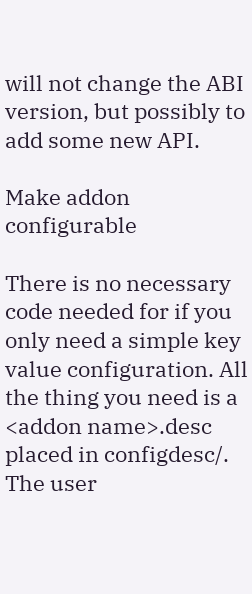will not change the ABI version, but possibly to add some new API.

Make addon configurable

There is no necessary code needed for if you only need a simple key value configuration. All the thing you need is a <addon name>.desc placed in configdesc/. The user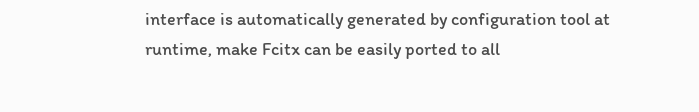interface is automatically generated by configuration tool at runtime, make Fcitx can be easily ported to all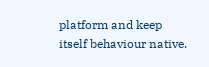platform and keep itself behaviour native.